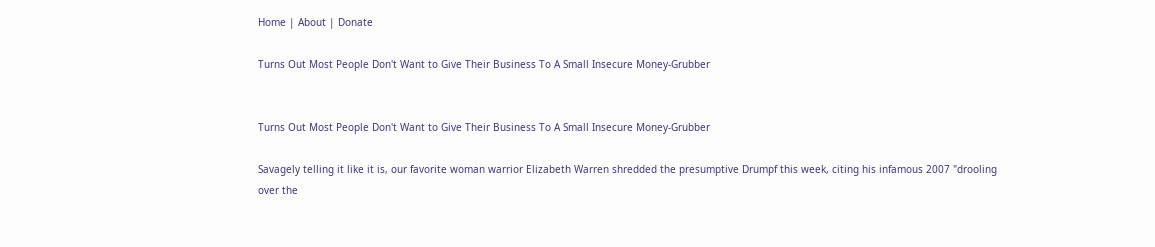Home | About | Donate

Turns Out Most People Don't Want to Give Their Business To A Small Insecure Money-Grubber


Turns Out Most People Don't Want to Give Their Business To A Small Insecure Money-Grubber

Savagely telling it like it is, our favorite woman warrior Elizabeth Warren shredded the presumptive Drumpf this week, citing his infamous 2007 "drooling over the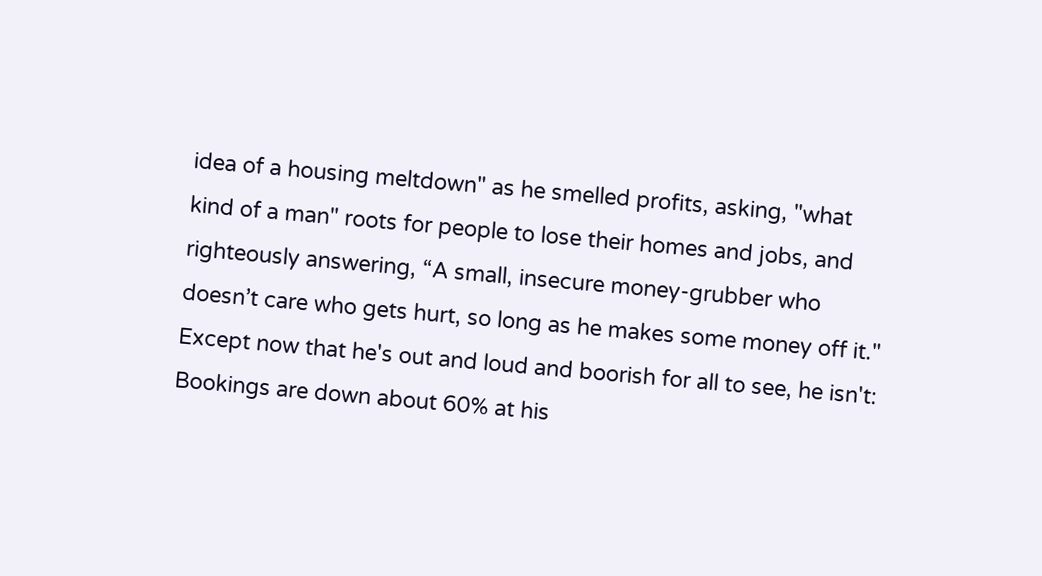idea of a housing meltdown" as he smelled profits, asking, "what kind of a man" roots for people to lose their homes and jobs, and righteously answering, “A small, insecure money-grubber who doesn’t care who gets hurt, so long as he makes some money off it." Except now that he's out and loud and boorish for all to see, he isn't: Bookings are down about 60% at his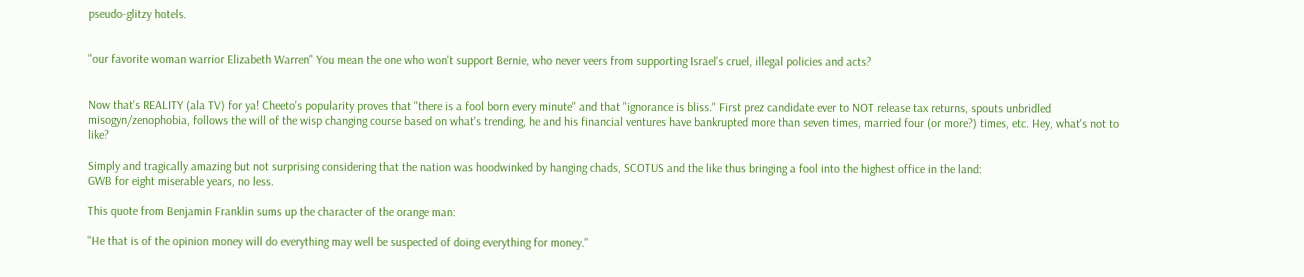pseudo-glitzy hotels.


"our favorite woman warrior Elizabeth Warren" You mean the one who won't support Bernie, who never veers from supporting Israel's cruel, illegal policies and acts?


Now that's REALITY (ala TV) for ya! Cheeto's popularity proves that "there is a fool born every minute" and that "ignorance is bliss." First prez candidate ever to NOT release tax returns, spouts unbridled misogyn/zenophobia, follows the will of the wisp changing course based on what's trending, he and his financial ventures have bankrupted more than seven times, married four (or more?) times, etc. Hey, what's not to like?

Simply and tragically amazing but not surprising considering that the nation was hoodwinked by hanging chads, SCOTUS and the like thus bringing a fool into the highest office in the land:
GWB for eight miserable years, no less.

This quote from Benjamin Franklin sums up the character of the orange man:

"He that is of the opinion money will do everything may well be suspected of doing everything for money."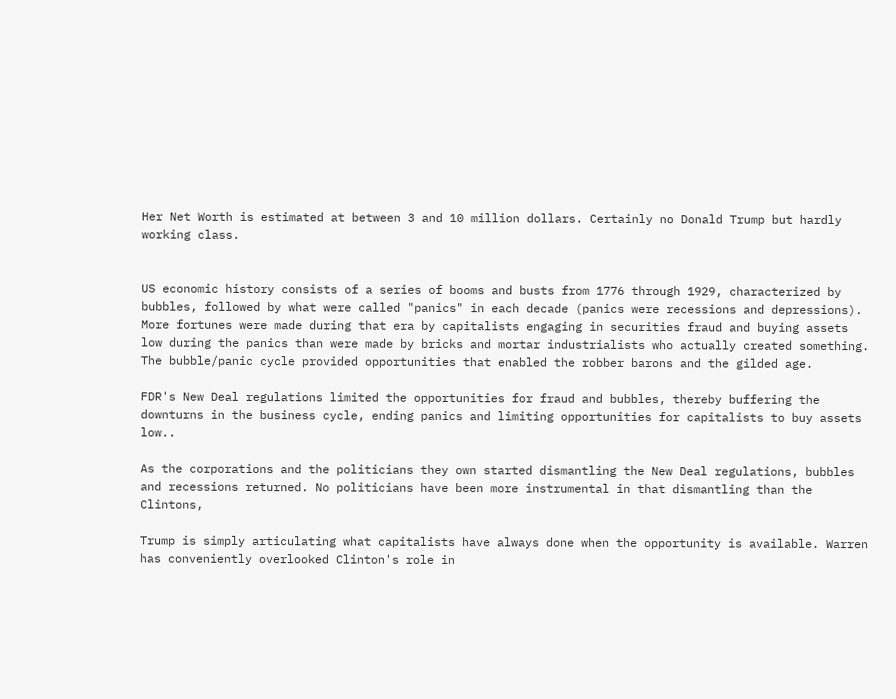Her Net Worth is estimated at between 3 and 10 million dollars. Certainly no Donald Trump but hardly working class.


US economic history consists of a series of booms and busts from 1776 through 1929, characterized by bubbles, followed by what were called "panics" in each decade (panics were recessions and depressions). More fortunes were made during that era by capitalists engaging in securities fraud and buying assets low during the panics than were made by bricks and mortar industrialists who actually created something. The bubble/panic cycle provided opportunities that enabled the robber barons and the gilded age.

FDR's New Deal regulations limited the opportunities for fraud and bubbles, thereby buffering the downturns in the business cycle, ending panics and limiting opportunities for capitalists to buy assets low..

As the corporations and the politicians they own started dismantling the New Deal regulations, bubbles and recessions returned. No politicians have been more instrumental in that dismantling than the Clintons,

Trump is simply articulating what capitalists have always done when the opportunity is available. Warren has conveniently overlooked Clinton's role in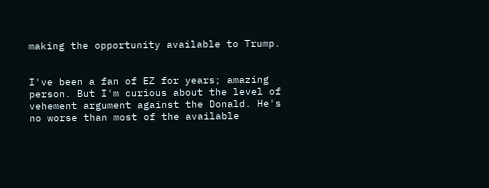making the opportunity available to Trump.


I've been a fan of EZ for years; amazing person. But I'm curious about the level of vehement argument against the Donald. He's no worse than most of the available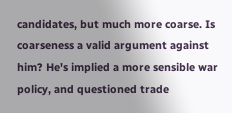candidates, but much more coarse. Is coarseness a valid argument against him? He's implied a more sensible war policy, and questioned trade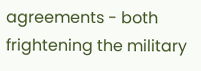agreements - both frightening the military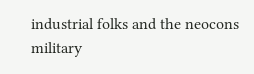industrial folks and the neocons military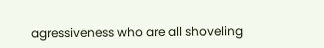agressiveness who are all shoveling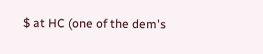$ at HC (one of the dem's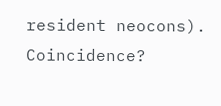resident neocons). Coincidence?